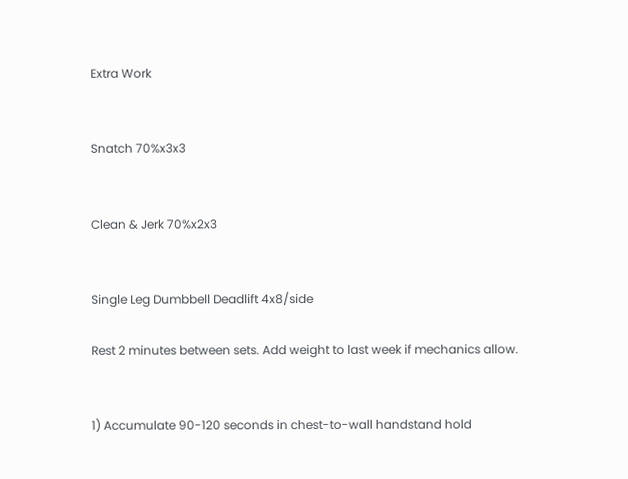Extra Work


Snatch 70%x3x3


Clean & Jerk 70%x2x3


Single Leg Dumbbell Deadlift 4x8/side

Rest 2 minutes between sets. Add weight to last week if mechanics allow.


1) Accumulate 90-120 seconds in chest-to-wall handstand hold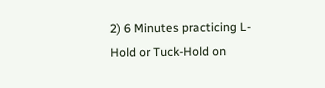2) 6 Minutes practicing L-Hold or Tuck-Hold on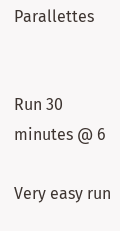Parallettes


Run 30 minutes @ 6

Very easy run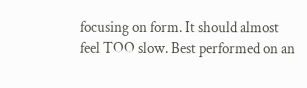focusing on form. It should almost feel TOO slow. Best performed on an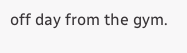off day from the gym.